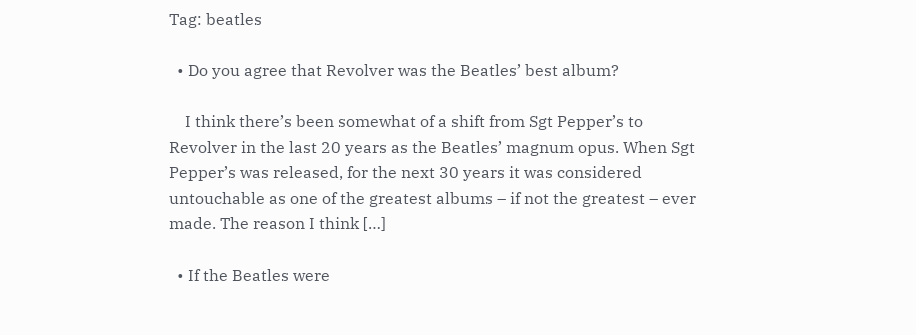Tag: beatles

  • Do you agree that Revolver was the Beatles’ best album?

    I think there’s been somewhat of a shift from Sgt Pepper’s to Revolver in the last 20 years as the Beatles’ magnum opus. When Sgt Pepper’s was released, for the next 30 years it was considered untouchable as one of the greatest albums – if not the greatest – ever made. The reason I think […]

  • If the Beatles were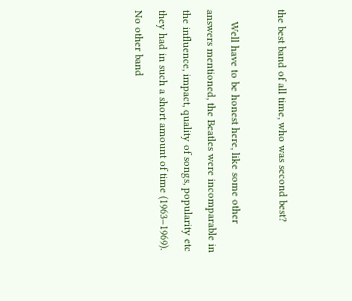the best band of all time, who was second best?

    Well have to be honest here, like some other answers mentioned, the Beatles were incomparable in the influence, impact, quality of songs, popularity etc they had in such a short amount of time (1963–1969). No other band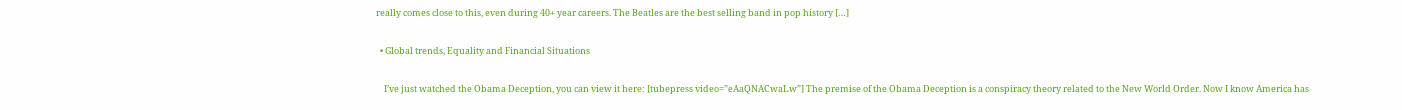really comes close to this, even during 40+ year careers. The Beatles are the best selling band in pop history […]

  • Global trends, Equality and Financial Situations

    I’ve just watched the Obama Deception, you can view it here: [tubepress video=”eAaQNACwaLw”] The premise of the Obama Deception is a conspiracy theory related to the New World Order. Now I know America has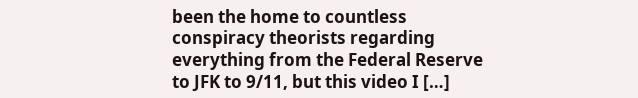been the home to countless conspiracy theorists regarding everything from the Federal Reserve to JFK to 9/11, but this video I […]